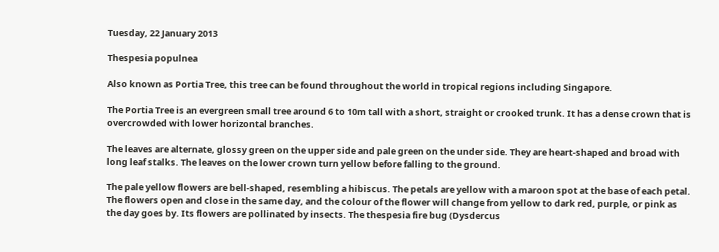Tuesday, 22 January 2013

Thespesia populnea

Also known as Portia Tree, this tree can be found throughout the world in tropical regions including Singapore.

The Portia Tree is an evergreen small tree around 6 to 10m tall with a short, straight or crooked trunk. It has a dense crown that is overcrowded with lower horizontal branches.

The leaves are alternate, glossy green on the upper side and pale green on the under side. They are heart-shaped and broad with long leaf stalks. The leaves on the lower crown turn yellow before falling to the ground.

The pale yellow flowers are bell-shaped, resembling a hibiscus. The petals are yellow with a maroon spot at the base of each petal. The flowers open and close in the same day, and the colour of the flower will change from yellow to dark red, purple, or pink as the day goes by. Its flowers are pollinated by insects. The thespesia fire bug (Dysdercus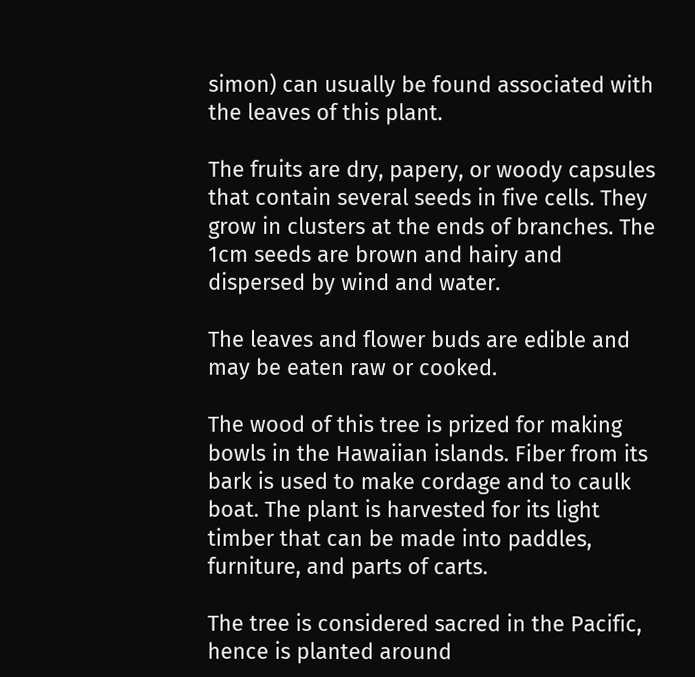simon) can usually be found associated with the leaves of this plant.

The fruits are dry, papery, or woody capsules that contain several seeds in five cells. They grow in clusters at the ends of branches. The 1cm seeds are brown and hairy and dispersed by wind and water.

The leaves and flower buds are edible and may be eaten raw or cooked.

The wood of this tree is prized for making bowls in the Hawaiian islands. Fiber from its bark is used to make cordage and to caulk boat. The plant is harvested for its light timber that can be made into paddles, furniture, and parts of carts.

The tree is considered sacred in the Pacific, hence is planted around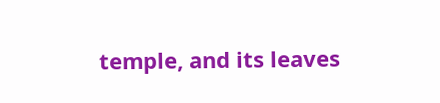temple, and its leaves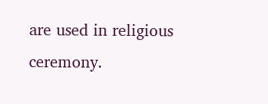are used in religious ceremony.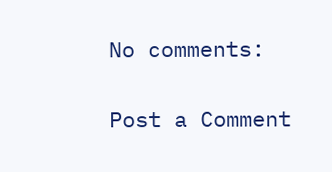No comments:

Post a Comment